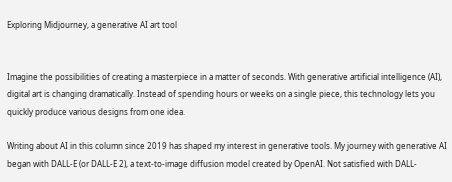Exploring Midjourney, a generative AI art tool


Imagine the possibilities of creating a masterpiece in a matter of seconds. With generative artificial intelligence (AI), digital art is changing dramatically. Instead of spending hours or weeks on a single piece, this technology lets you quickly produce various designs from one idea.

Writing about AI in this column since 2019 has shaped my interest in generative tools. My journey with generative AI began with DALL-E (or DALL-E 2), a text-to-image diffusion model created by OpenAI. Not satisfied with DALL-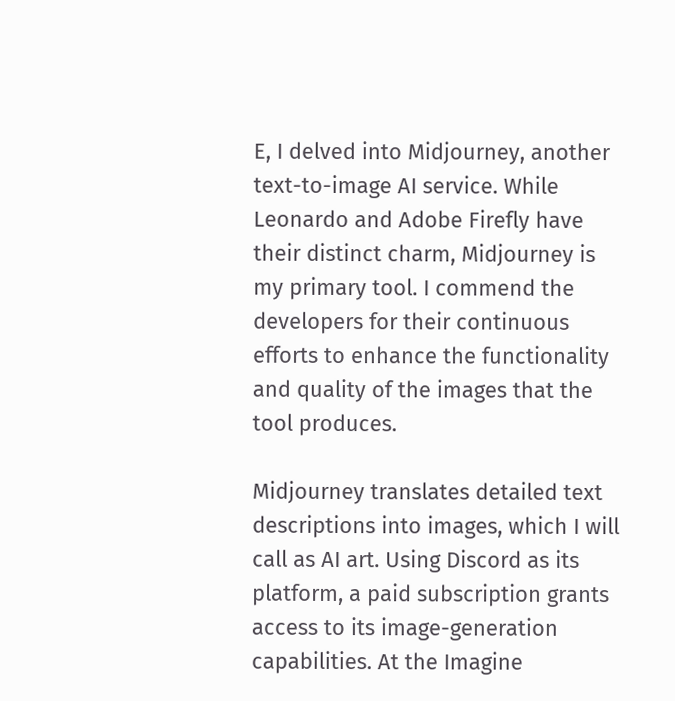E, I delved into Midjourney, another text-to-image AI service. While Leonardo and Adobe Firefly have their distinct charm, Midjourney is my primary tool. I commend the developers for their continuous efforts to enhance the functionality and quality of the images that the tool produces.

Midjourney translates detailed text descriptions into images, which I will call as AI art. Using Discord as its platform, a paid subscription grants access to its image-generation capabilities. At the Imagine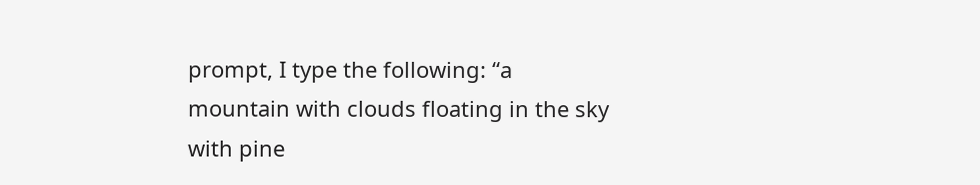prompt, I type the following: “a mountain with clouds floating in the sky with pine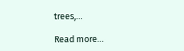trees,…

Read more…